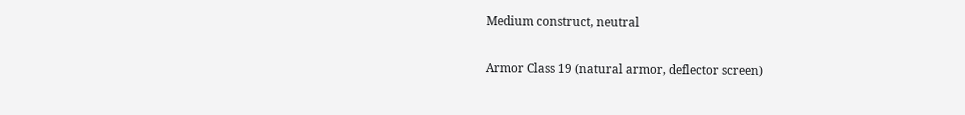Medium construct, neutral

Armor Class 19 (natural armor, deflector screen)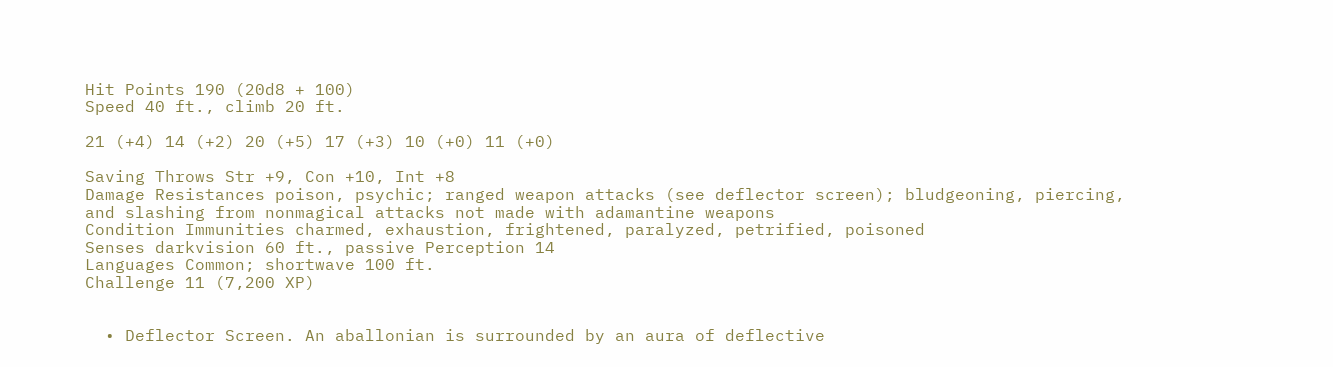Hit Points 190 (20d8 + 100)
Speed 40 ft., climb 20 ft.

21 (+4) 14 (+2) 20 (+5) 17 (+3) 10 (+0) 11 (+0)

Saving Throws Str +9, Con +10, Int +8
Damage Resistances poison, psychic; ranged weapon attacks (see deflector screen); bludgeoning, piercing, and slashing from nonmagical attacks not made with adamantine weapons
Condition Immunities charmed, exhaustion, frightened, paralyzed, petrified, poisoned
Senses darkvision 60 ft., passive Perception 14
Languages Common; shortwave 100 ft.
Challenge 11 (7,200 XP)


  • Deflector Screen. An aballonian is surrounded by an aura of deflective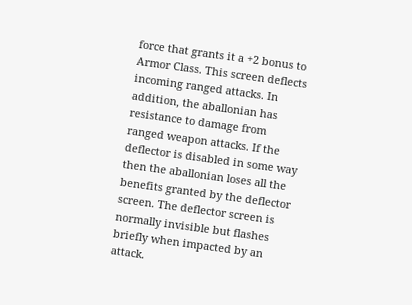force that grants it a +2 bonus to Armor Class. This screen deflects incoming ranged attacks. In addition, the aballonian has resistance to damage from ranged weapon attacks. If the deflector is disabled in some way then the aballonian loses all the benefits granted by the deflector screen. The deflector screen is normally invisible but flashes briefly when impacted by an attack.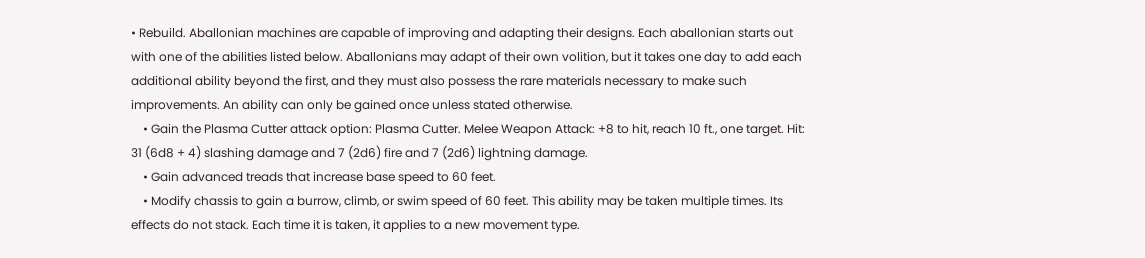• Rebuild. Aballonian machines are capable of improving and adapting their designs. Each aballonian starts out with one of the abilities listed below. Aballonians may adapt of their own volition, but it takes one day to add each additional ability beyond the first, and they must also possess the rare materials necessary to make such improvements. An ability can only be gained once unless stated otherwise.
    • Gain the Plasma Cutter attack option: Plasma Cutter. Melee Weapon Attack: +8 to hit, reach 10 ft., one target. Hit: 31 (6d8 + 4) slashing damage and 7 (2d6) fire and 7 (2d6) lightning damage.
    • Gain advanced treads that increase base speed to 60 feet.
    • Modify chassis to gain a burrow, climb, or swim speed of 60 feet. This ability may be taken multiple times. Its effects do not stack. Each time it is taken, it applies to a new movement type.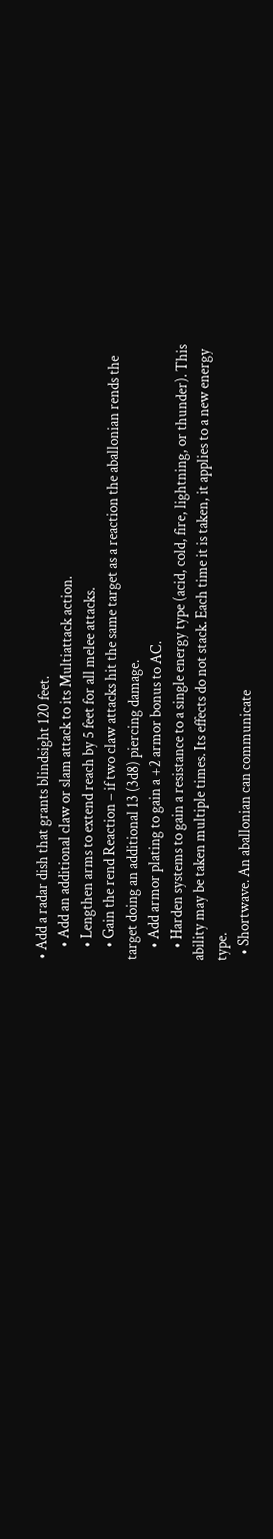• Add a radar dish that grants blindsight 120 feet.
    • Add an additional claw or slam attack to its Multiattack action.
    • Lengthen arms to extend reach by 5 feet for all melee attacks.
    • Gain the rend Reaction – if two claw attacks hit the same target as a reaction the aballonian rends the target doing an additional 13 (3d8) piercing damage.
    • Add armor plating to gain a +2 armor bonus to AC.
    • Harden systems to gain a resistance to a single energy type (acid, cold, fire, lightning, or thunder). This ability may be taken multiple times. Its effects do not stack. Each time it is taken, it applies to a new energy type.
  • Shortwave. An aballonian can communicate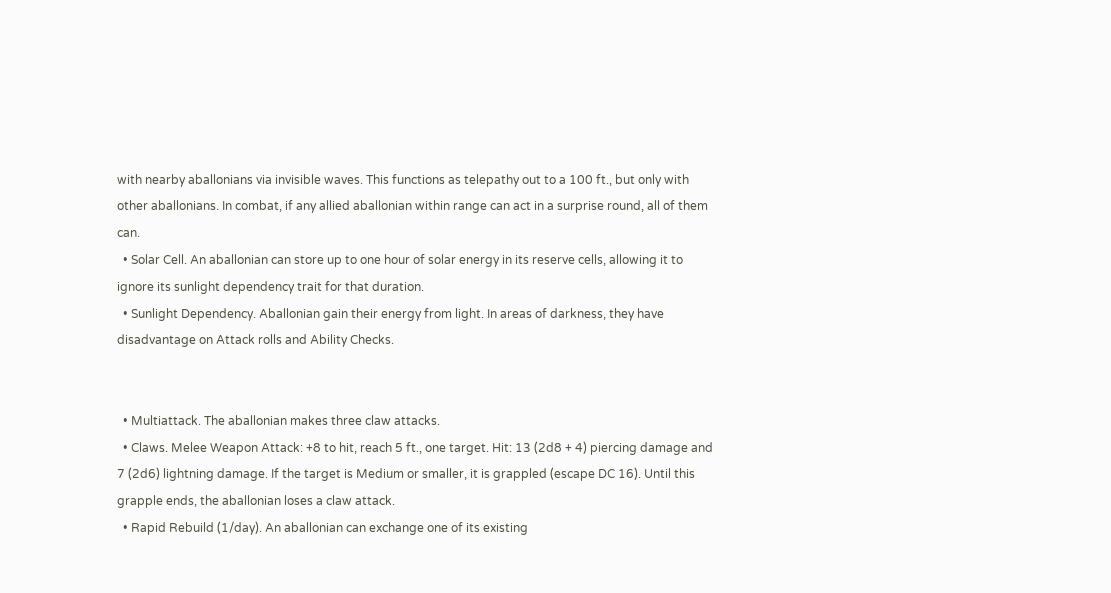with nearby aballonians via invisible waves. This functions as telepathy out to a 100 ft., but only with other aballonians. In combat, if any allied aballonian within range can act in a surprise round, all of them can.
  • Solar Cell. An aballonian can store up to one hour of solar energy in its reserve cells, allowing it to ignore its sunlight dependency trait for that duration.
  • Sunlight Dependency. Aballonian gain their energy from light. In areas of darkness, they have disadvantage on Attack rolls and Ability Checks.


  • Multiattack. The aballonian makes three claw attacks.
  • Claws. Melee Weapon Attack: +8 to hit, reach 5 ft., one target. Hit: 13 (2d8 + 4) piercing damage and 7 (2d6) lightning damage. If the target is Medium or smaller, it is grappled (escape DC 16). Until this grapple ends, the aballonian loses a claw attack.
  • Rapid Rebuild (1/day). An aballonian can exchange one of its existing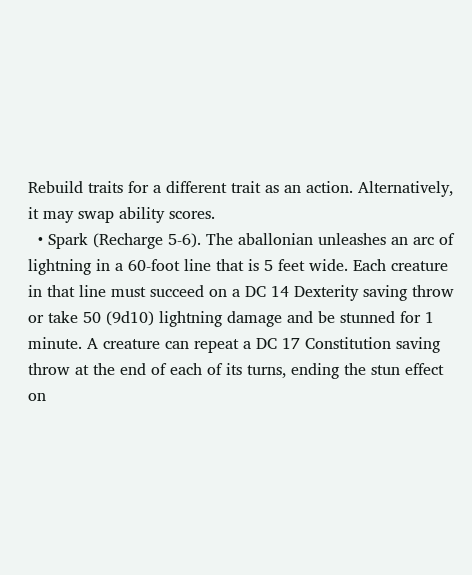Rebuild traits for a different trait as an action. Alternatively, it may swap ability scores.
  • Spark (Recharge 5-6). The aballonian unleashes an arc of lightning in a 60-foot line that is 5 feet wide. Each creature in that line must succeed on a DC 14 Dexterity saving throw or take 50 (9d10) lightning damage and be stunned for 1 minute. A creature can repeat a DC 17 Constitution saving throw at the end of each of its turns, ending the stun effect on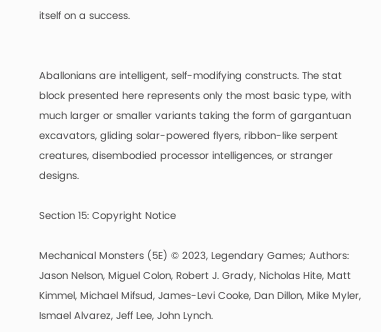itself on a success.


Aballonians are intelligent, self-modifying constructs. The stat block presented here represents only the most basic type, with much larger or smaller variants taking the form of gargantuan excavators, gliding solar-powered flyers, ribbon-like serpent creatures, disembodied processor intelligences, or stranger designs.

Section 15: Copyright Notice

Mechanical Monsters (5E) © 2023, Legendary Games; Authors: Jason Nelson, Miguel Colon, Robert J. Grady, Nicholas Hite, Matt Kimmel, Michael Mifsud, James-Levi Cooke, Dan Dillon, Mike Myler, Ismael Alvarez, Jeff Lee, John Lynch.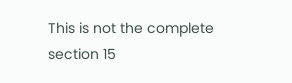This is not the complete section 15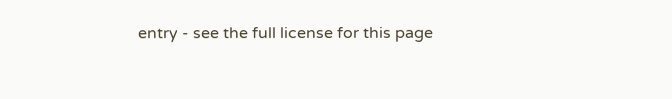entry - see the full license for this page